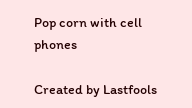Pop corn with cell phones

Created by Lastfools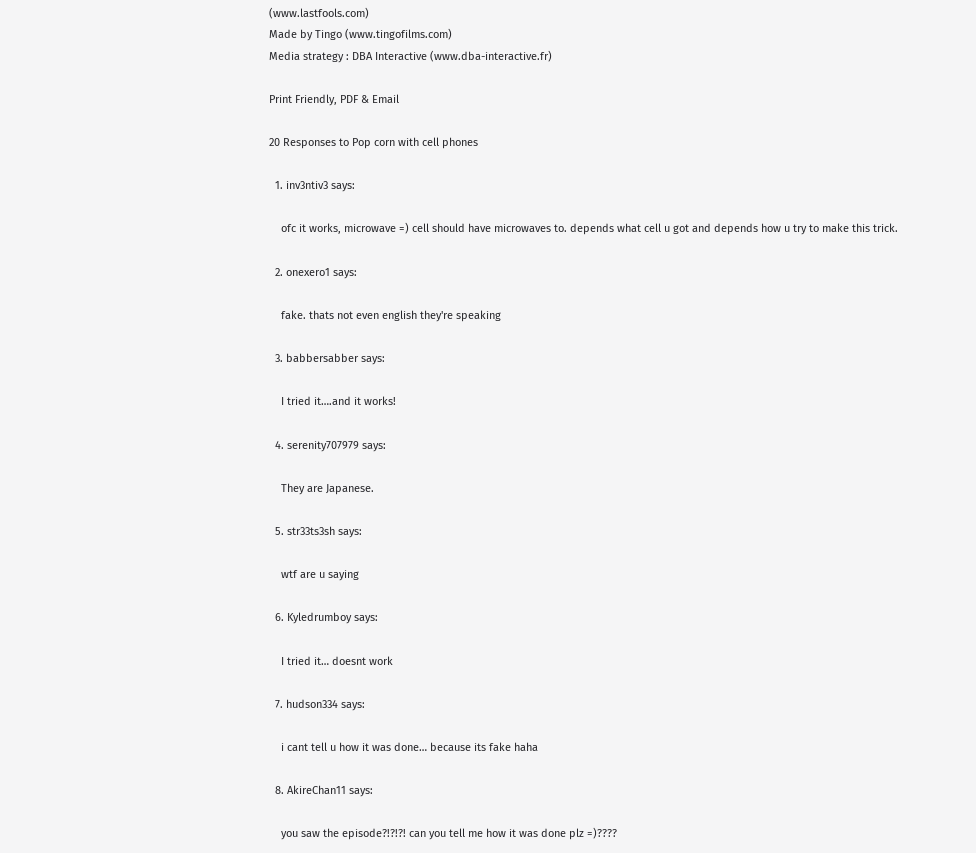(www.lastfools.com)
Made by Tingo (www.tingofilms.com)
Media strategy : DBA Interactive (www.dba-interactive.fr)

Print Friendly, PDF & Email

20 Responses to Pop corn with cell phones

  1. inv3ntiv3 says:

    ofc it works, microwave =) cell should have microwaves to. depends what cell u got and depends how u try to make this trick.

  2. onexero1 says:

    fake. thats not even english they're speaking

  3. babbersabber says:

    I tried it….and it works!

  4. serenity707979 says:

    They are Japanese.

  5. str33ts3sh says:

    wtf are u saying

  6. Kyledrumboy says:

    I tried it… doesnt work

  7. hudson334 says:

    i cant tell u how it was done… because its fake haha

  8. AkireChan11 says:

    you saw the episode?!?!?! can you tell me how it was done plz =)????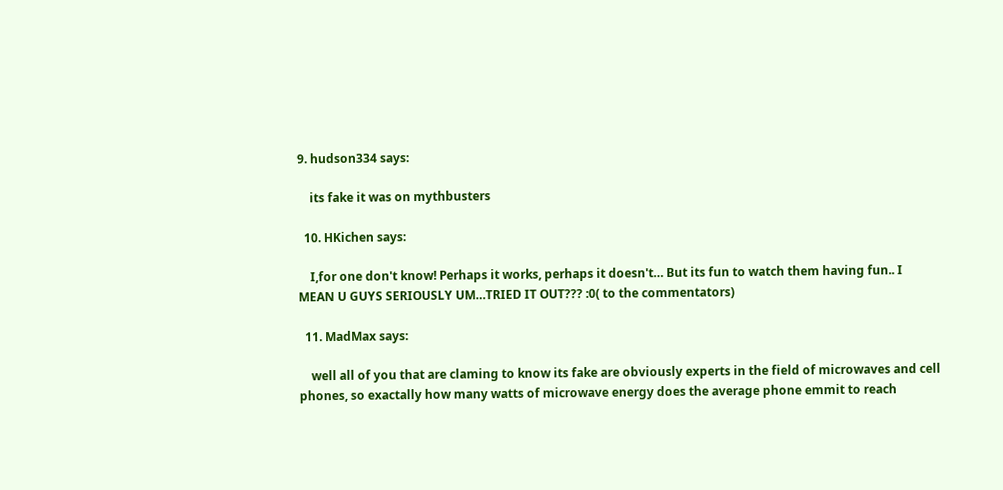9. hudson334 says:

    its fake it was on mythbusters

  10. HKichen says:

    I,for one don't know! Perhaps it works, perhaps it doesn't… But its fun to watch them having fun.. I MEAN U GUYS SERIOUSLY UM…TRIED IT OUT??? :0( to the commentators)

  11. MadMax says:

    well all of you that are claming to know its fake are obviously experts in the field of microwaves and cell phones, so exactally how many watts of microwave energy does the average phone emmit to reach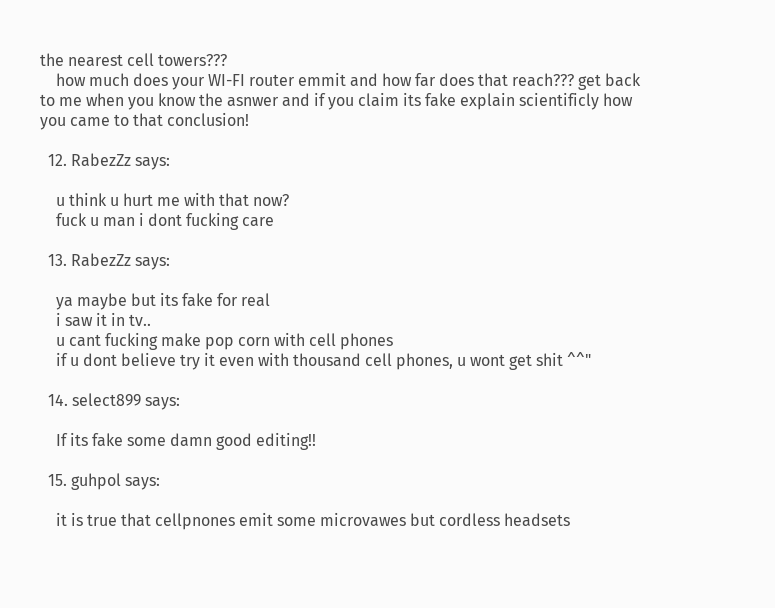the nearest cell towers???
    how much does your WI-FI router emmit and how far does that reach??? get back to me when you know the asnwer and if you claim its fake explain scientificly how you came to that conclusion!

  12. RabezZz says:

    u think u hurt me with that now?
    fuck u man i dont fucking care

  13. RabezZz says:

    ya maybe but its fake for real
    i saw it in tv..
    u cant fucking make pop corn with cell phones
    if u dont believe try it even with thousand cell phones, u wont get shit ^^"

  14. select899 says:

    If its fake some damn good editing!!

  15. guhpol says:

    it is true that cellpnones emit some microvawes but cordless headsets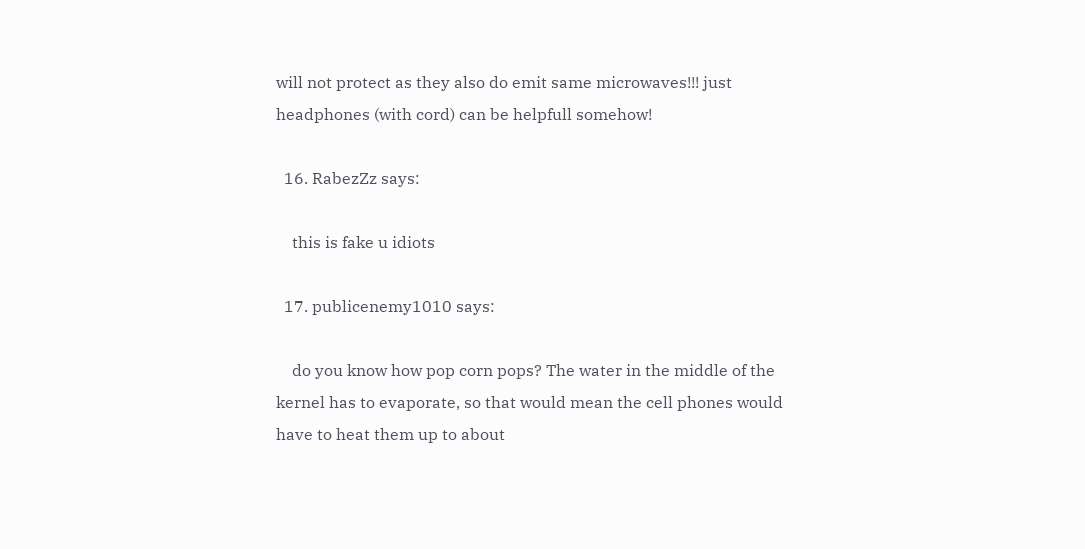will not protect as they also do emit same microwaves!!! just headphones (with cord) can be helpfull somehow!

  16. RabezZz says:

    this is fake u idiots

  17. publicenemy1010 says:

    do you know how pop corn pops? The water in the middle of the kernel has to evaporate, so that would mean the cell phones would have to heat them up to about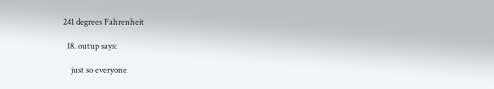241 degrees Fahrenheit

  18. outup says:

    just so everyone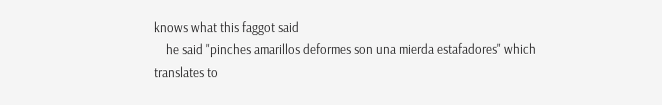knows what this faggot said
    he said "pinches amarillos deformes son una mierda estafadores" which translates to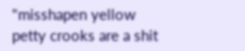"misshapen yellow petty crooks are a shit